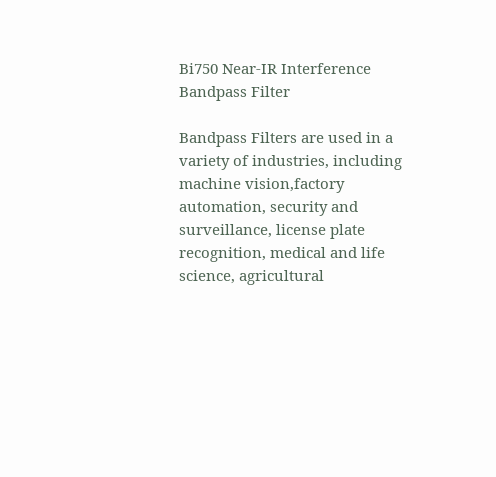Bi750 Near-IR Interference Bandpass Filter

Bandpass Filters are used in a variety of industries, including machine vision,factory automation, security and surveillance, license plate recognition, medical and life science, agricultural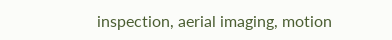inspection, aerial imaging, motion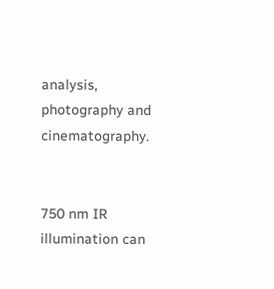analysis, photography and cinematography.


750 nm IR illumination can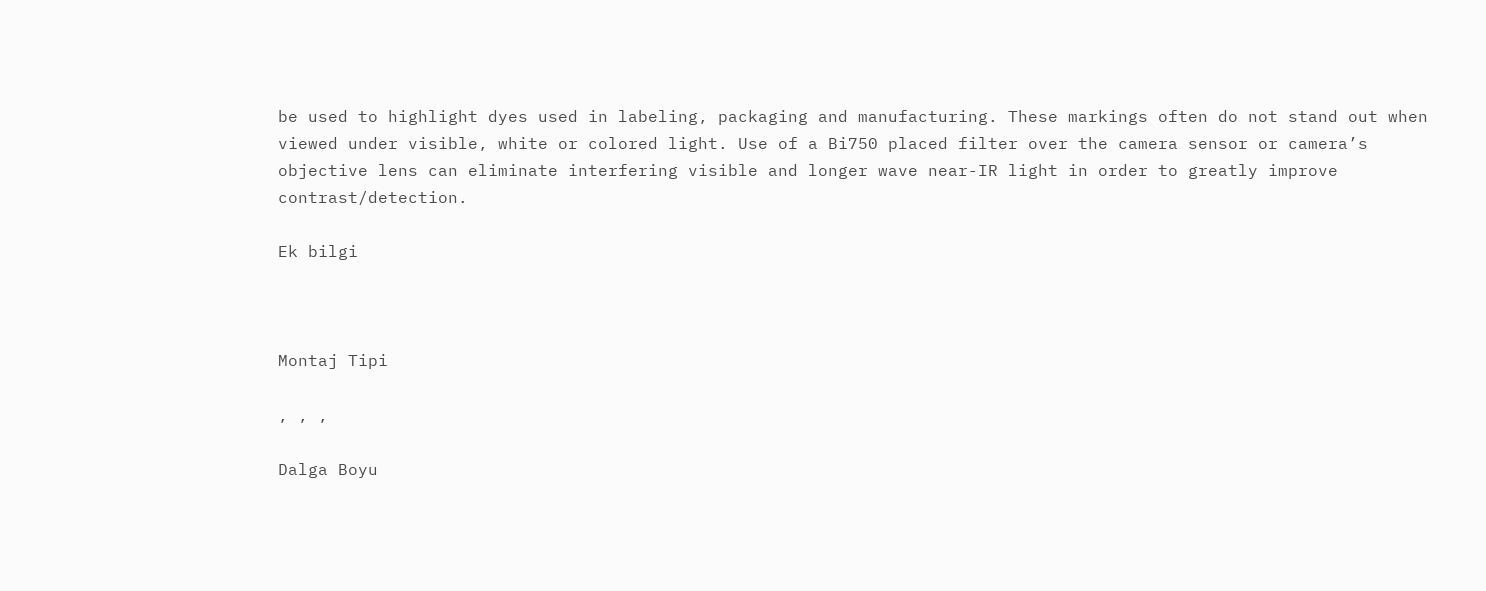be used to highlight dyes used in labeling, packaging and manufacturing. These markings often do not stand out when viewed under visible, white or colored light. Use of a Bi750 placed filter over the camera sensor or camera’s objective lens can eliminate interfering visible and longer wave near-IR light in order to greatly improve contrast/detection.

Ek bilgi



Montaj Tipi

, , ,

Dalga Boyu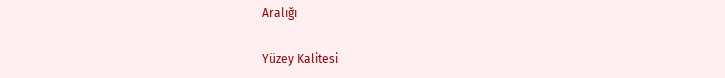Aralığı

Yüzey Kalitesi